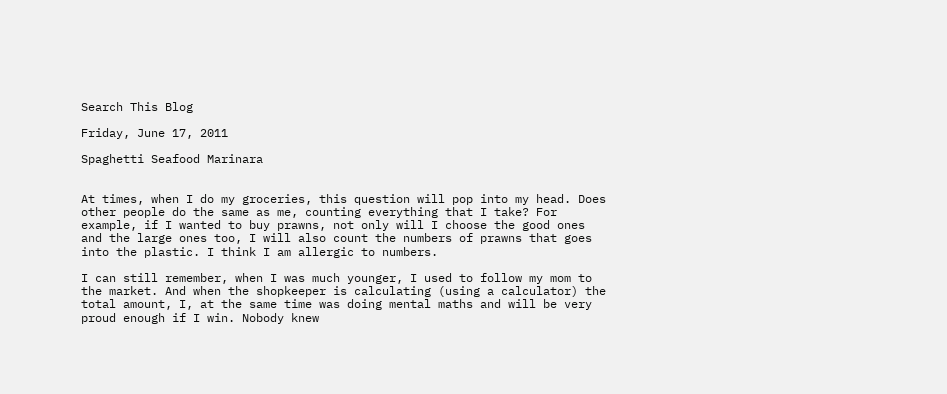Search This Blog

Friday, June 17, 2011

Spaghetti Seafood Marinara


At times, when I do my groceries, this question will pop into my head. Does other people do the same as me, counting everything that I take? For example, if I wanted to buy prawns, not only will I choose the good ones and the large ones too, I will also count the numbers of prawns that goes into the plastic. I think I am allergic to numbers.

I can still remember, when I was much younger, I used to follow my mom to the market. And when the shopkeeper is calculating (using a calculator) the total amount, I, at the same time was doing mental maths and will be very proud enough if I win. Nobody knew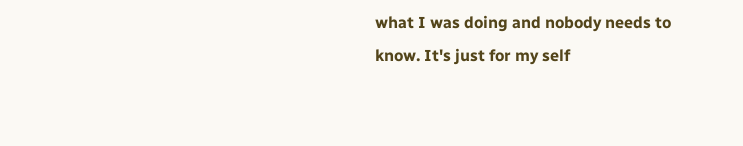what I was doing and nobody needs to know. It's just for my self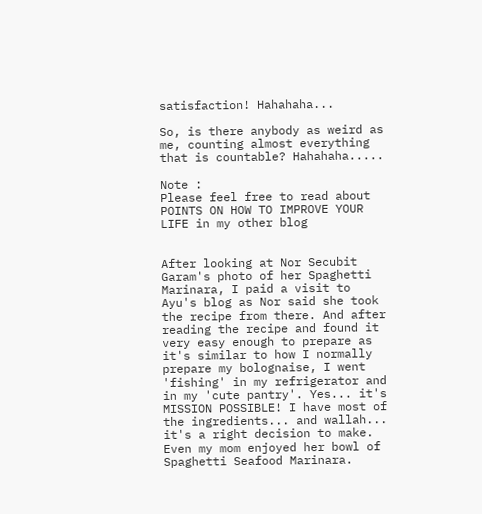satisfaction! Hahahaha...

So, is there anybody as weird as me, counting almost everything that is countable? Hahahaha.....

Note :
Please feel free to read about POINTS ON HOW TO IMPROVE YOUR LIFE in my other blog


After looking at Nor Secubit Garam's photo of her Spaghetti Marinara, I paid a visit to Ayu's blog as Nor said she took the recipe from there. And after reading the recipe and found it very easy enough to prepare as it's similar to how I normally prepare my bolognaise, I went 'fishing' in my refrigerator and in my 'cute pantry'. Yes... it's MISSION POSSIBLE! I have most of the ingredients... and wallah... it's a right decision to make. Even my mom enjoyed her bowl of Spaghetti Seafood Marinara.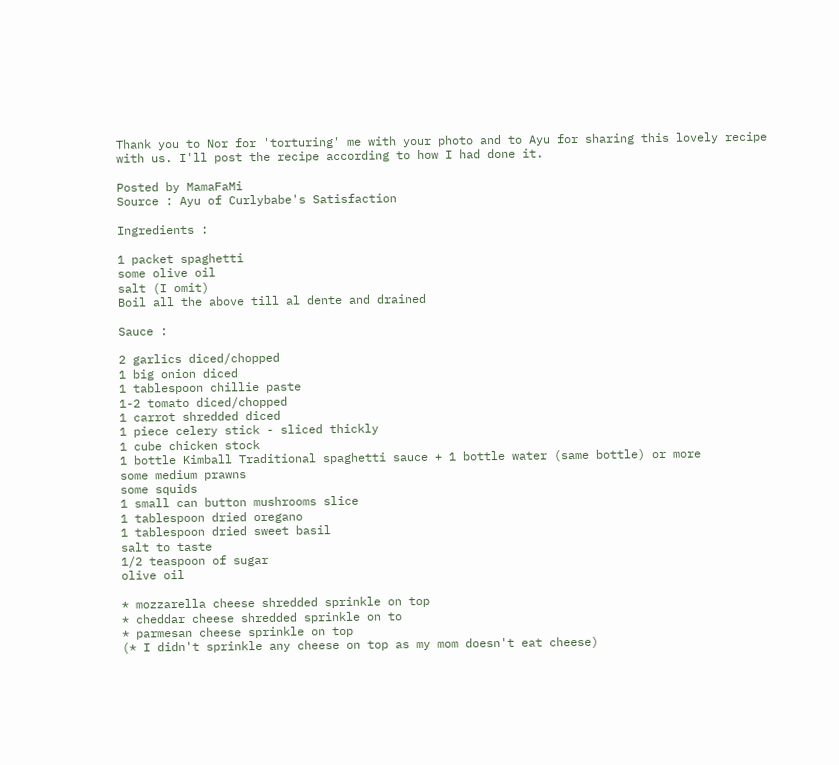Thank you to Nor for 'torturing' me with your photo and to Ayu for sharing this lovely recipe with us. I'll post the recipe according to how I had done it.

Posted by MamaFaMi
Source : Ayu of Curlybabe's Satisfaction

Ingredients :

1 packet spaghetti
some olive oil
salt (I omit)
Boil all the above till al dente and drained

Sauce :

2 garlics diced/chopped
1 big onion diced
1 tablespoon chillie paste
1-2 tomato diced/chopped
1 carrot shredded diced
1 piece celery stick - sliced thickly
1 cube chicken stock
1 bottle Kimball Traditional spaghetti sauce + 1 bottle water (same bottle) or more
some medium prawns
some squids
1 small can button mushrooms slice
1 tablespoon dried oregano
1 tablespoon dried sweet basil
salt to taste
1/2 teaspoon of sugar
olive oil

* mozzarella cheese shredded sprinkle on top
* cheddar cheese shredded sprinkle on to
* parmesan cheese sprinkle on top
(* I didn't sprinkle any cheese on top as my mom doesn't eat cheese)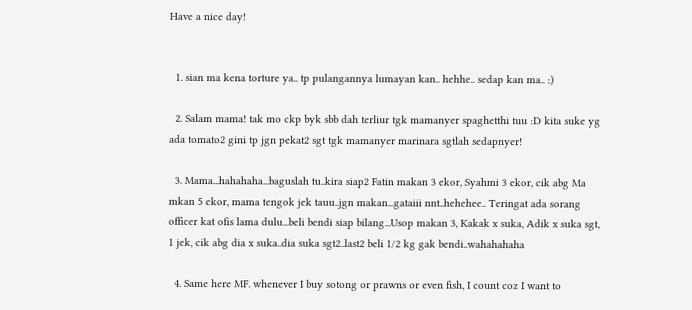Have a nice day!


  1. sian ma kena torture ya.. tp pulangannya lumayan kan.. hehhe.. sedap kan ma.. :)

  2. Salam mama! tak mo ckp byk sbb dah terliur tgk mamanyer spaghetthi tuu :D kita suke yg ada tomato2 gini tp jgn pekat2 sgt tgk mamanyer marinara sgtlah sedapnyer!

  3. Mama...hahahaha...baguslah tu..kira siap2 Fatin makan 3 ekor, Syahmi 3 ekor, cik abg Ma mkan 5 ekor, mama tengok jek tauu..jgn makan...gataiii nnt..hehehee.. Teringat ada sorang officer kat ofis lama dulu...beli bendi siap bilang...Usop makan 3, Kakak x suka, Adik x suka sgt, 1 jek, cik abg dia x suka..dia suka sgt2..last2 beli 1/2 kg gak bendi..wahahahaha

  4. Same here MF. whenever I buy sotong or prawns or even fish, I count coz I want to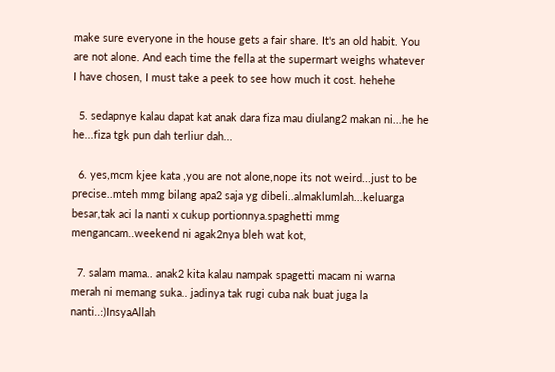make sure everyone in the house gets a fair share. It's an old habit. You are not alone. And each time the fella at the supermart weighs whatever I have chosen, I must take a peek to see how much it cost. hehehe

  5. sedapnye kalau dapat kat anak dara fiza mau diulang2 makan ni...he he he...fiza tgk pun dah terliur dah...

  6. yes,mcm kjee kata ,you are not alone,nope its not weird...just to be precise..mteh mmg bilang apa2 saja yg dibeli..almaklumlah...keluarga besar,tak aci la nanti x cukup portionnya.spaghetti mmg mengancam..weekend ni agak2nya bleh wat kot,

  7. salam mama.. anak2 kita kalau nampak spagetti macam ni warna merah ni memang suka.. jadinya tak rugi cuba nak buat juga la nanti..:)InsyaAllah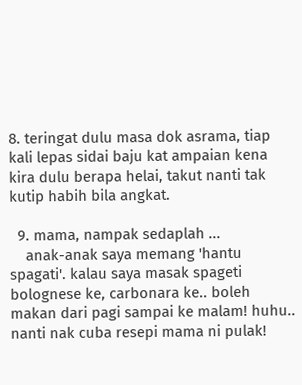8. teringat dulu masa dok asrama, tiap kali lepas sidai baju kat ampaian kena kira dulu berapa helai, takut nanti tak kutip habih bila angkat.

  9. mama, nampak sedaplah ...
    anak-anak saya memang 'hantu spagati'. kalau saya masak spageti bolognese ke, carbonara ke.. boleh makan dari pagi sampai ke malam! huhu.. nanti nak cuba resepi mama ni pulak!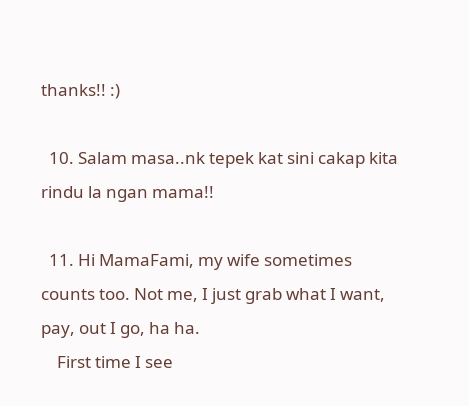thanks!! :)

  10. Salam masa..nk tepek kat sini cakap kita rindu la ngan mama!!

  11. Hi MamaFami, my wife sometimes counts too. Not me, I just grab what I want, pay, out I go, ha ha.
    First time I see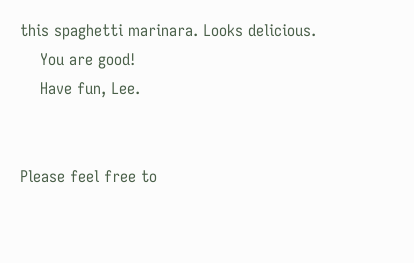this spaghetti marinara. Looks delicious.
    You are good!
    Have fun, Lee.


Please feel free to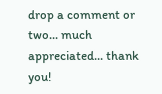drop a comment or two... much appreciated... thank you!